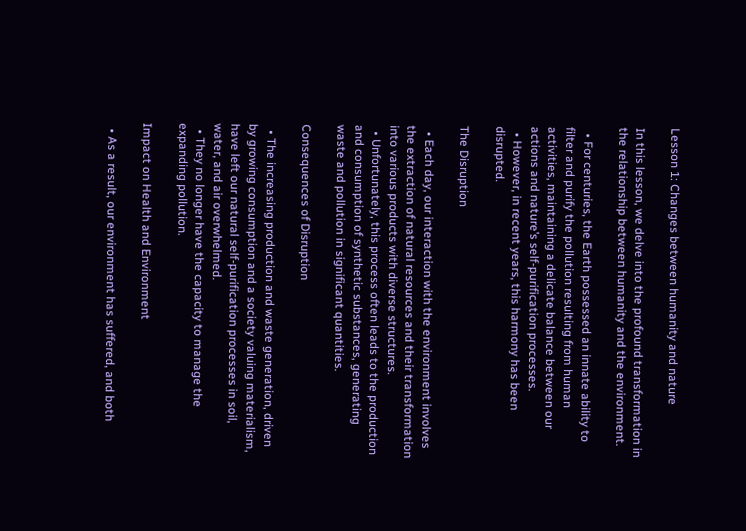Lesson 1: Changes between humanity and nature

In this lesson, we delve into the profound transformation in the relationship between humanity and the environment.

  • For centuries, the Earth possessed an innate ability to filter and purify the pollution resulting from human activities, maintaining a delicate balance between our actions and nature’s self-purification processes.
  • However, in recent years, this harmony has been disrupted.

The Disruption

  • Each day, our interaction with the environment involves the extraction of natural resources and their transformation into various products with diverse structures.
  • Unfortunately, this process often leads to the production and consumption of synthetic substances, generating waste and pollution in significant quantities.

Consequences of Disruption

  • The increasing production and waste generation, driven by growing consumption and a society valuing materialism, have left our natural self-purification processes in soil, water, and air overwhelmed.
  • They no longer have the capacity to manage the expanding pollution.

Impact on Health and Environment

  • As a result, our environment has suffered, and both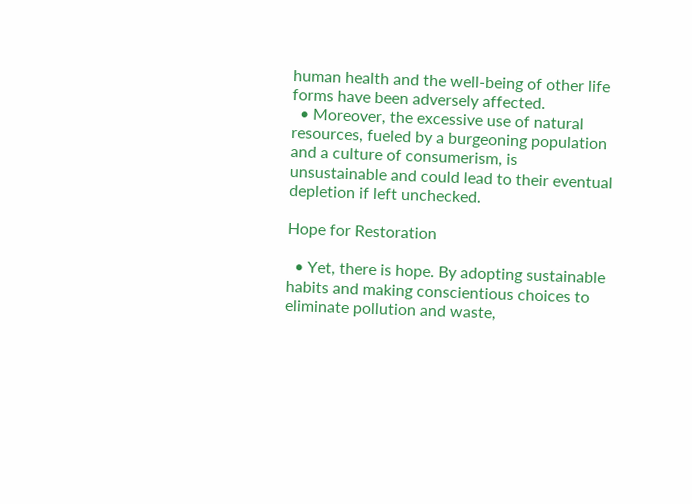human health and the well-being of other life forms have been adversely affected.
  • Moreover, the excessive use of natural resources, fueled by a burgeoning population and a culture of consumerism, is unsustainable and could lead to their eventual depletion if left unchecked.

Hope for Restoration

  • Yet, there is hope. By adopting sustainable habits and making conscientious choices to eliminate pollution and waste,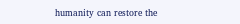humanity can restore the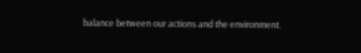balance between our actions and the environment.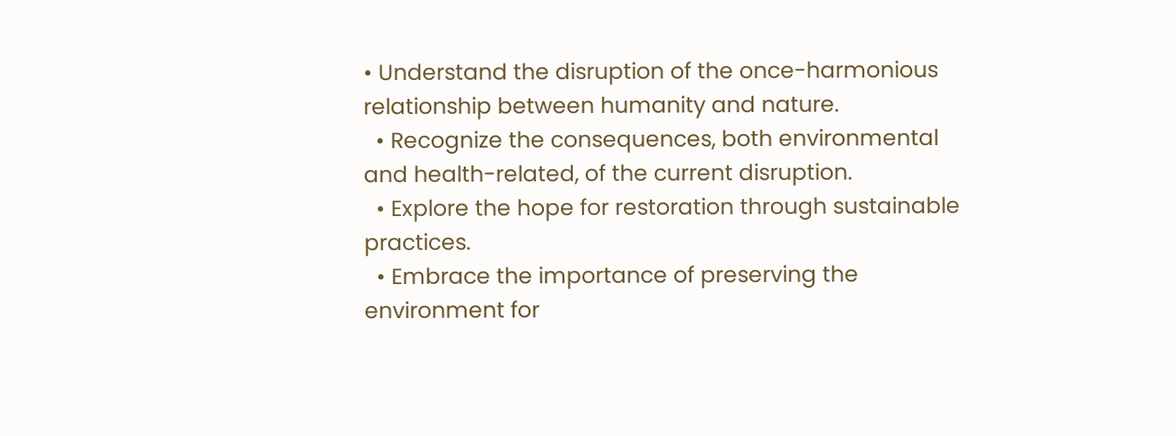• Understand the disruption of the once-harmonious relationship between humanity and nature.
  • Recognize the consequences, both environmental and health-related, of the current disruption.
  • Explore the hope for restoration through sustainable practices.
  • Embrace the importance of preserving the environment for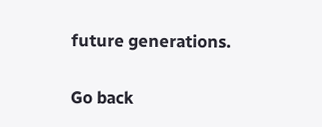future generations.


Go back